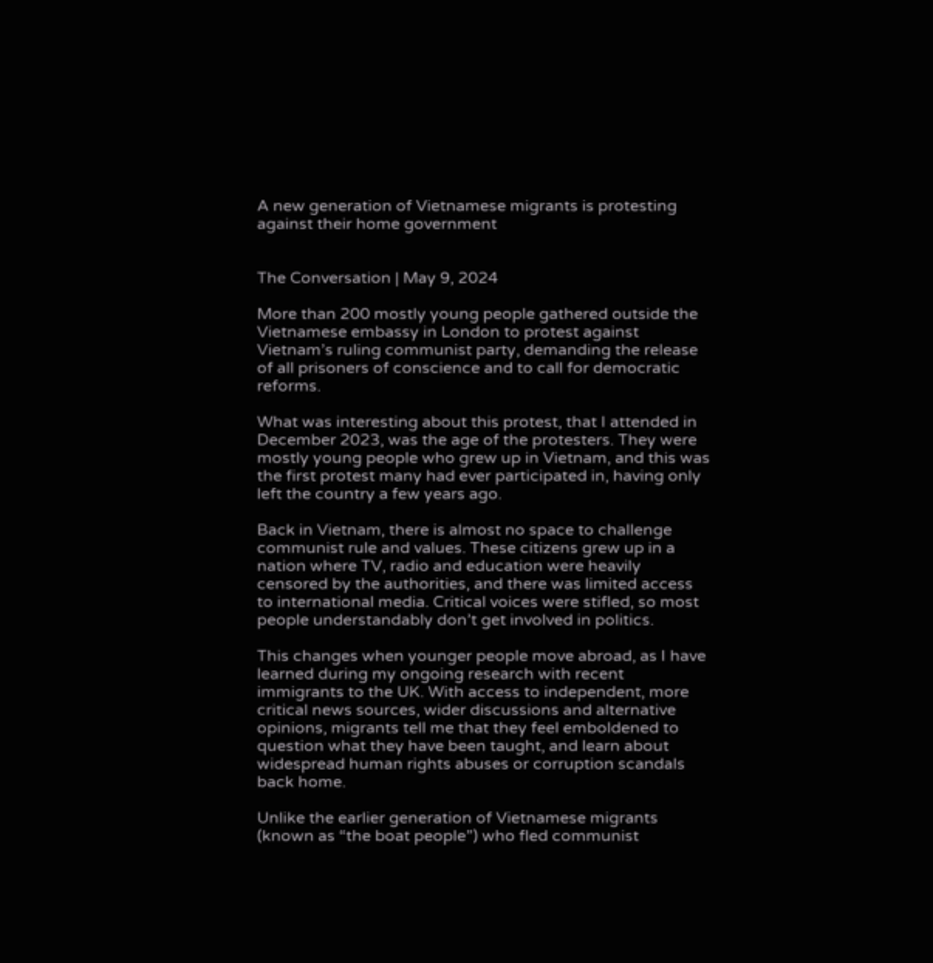A new generation of Vietnamese migrants is protesting against their home government


The Conversation | May 9, 2024

More than 200 mostly young people gathered outside the Vietnamese embassy in London to protest against Vietnam’s ruling communist party, demanding the release of all prisoners of conscience and to call for democratic reforms.

What was interesting about this protest, that I attended in December 2023, was the age of the protesters. They were mostly young people who grew up in Vietnam, and this was the first protest many had ever participated in, having only left the country a few years ago.

Back in Vietnam, there is almost no space to challenge communist rule and values. These citizens grew up in a nation where TV, radio and education were heavily censored by the authorities, and there was limited access to international media. Critical voices were stifled, so most people understandably don’t get involved in politics.

This changes when younger people move abroad, as I have learned during my ongoing research with recent immigrants to the UK. With access to independent, more critical news sources, wider discussions and alternative opinions, migrants tell me that they feel emboldened to question what they have been taught, and learn about widespread human rights abuses or corruption scandals back home.

Unlike the earlier generation of Vietnamese migrants (known as “the boat people”) who fled communist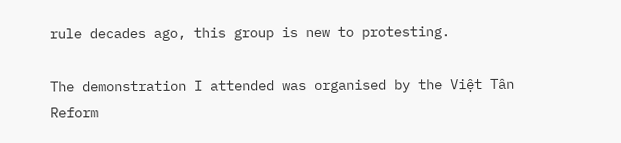rule decades ago, this group is new to protesting.

The demonstration I attended was organised by the Việt Tân Reform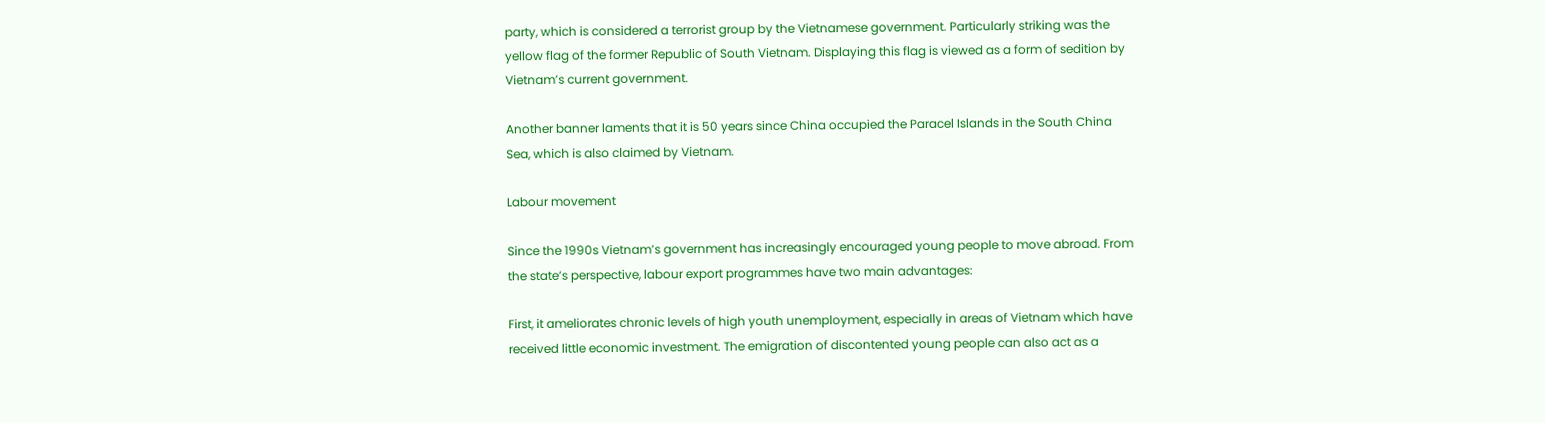party, which is considered a terrorist group by the Vietnamese government. Particularly striking was the yellow flag of the former Republic of South Vietnam. Displaying this flag is viewed as a form of sedition by Vietnam’s current government.

Another banner laments that it is 50 years since China occupied the Paracel Islands in the South China Sea, which is also claimed by Vietnam.

Labour movement

Since the 1990s Vietnam’s government has increasingly encouraged young people to move abroad. From the state’s perspective, labour export programmes have two main advantages:

First, it ameliorates chronic levels of high youth unemployment, especially in areas of Vietnam which have received little economic investment. The emigration of discontented young people can also act as a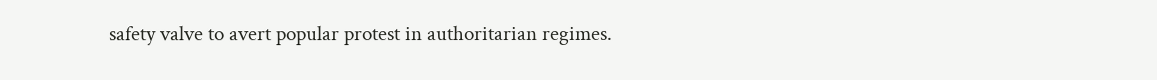safety valve to avert popular protest in authoritarian regimes.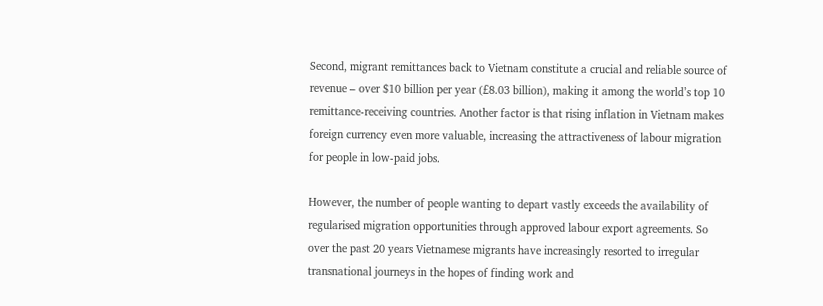Second, migrant remittances back to Vietnam constitute a crucial and reliable source of revenue – over $10 billion per year (£8.03 billion), making it among the world’s top 10 remittance-receiving countries. Another factor is that rising inflation in Vietnam makes foreign currency even more valuable, increasing the attractiveness of labour migration for people in low-paid jobs.

However, the number of people wanting to depart vastly exceeds the availability of regularised migration opportunities through approved labour export agreements. So over the past 20 years Vietnamese migrants have increasingly resorted to irregular transnational journeys in the hopes of finding work and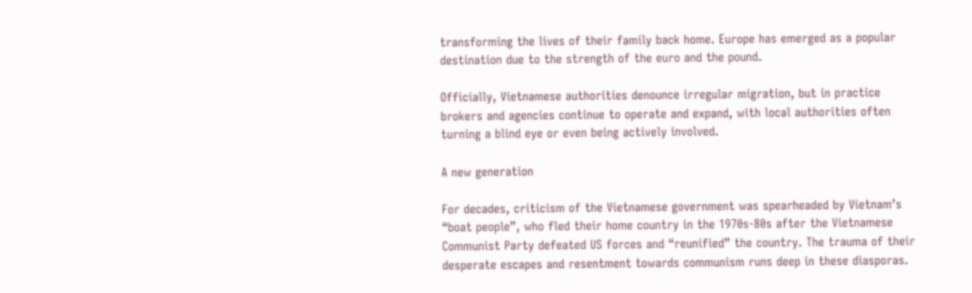transforming the lives of their family back home. Europe has emerged as a popular destination due to the strength of the euro and the pound.

Officially, Vietnamese authorities denounce irregular migration, but in practice brokers and agencies continue to operate and expand, with local authorities often turning a blind eye or even being actively involved.

A new generation

For decades, criticism of the Vietnamese government was spearheaded by Vietnam’s “boat people”, who fled their home country in the 1970s-80s after the Vietnamese Communist Party defeated US forces and “reunified” the country. The trauma of their desperate escapes and resentment towards communism runs deep in these diasporas.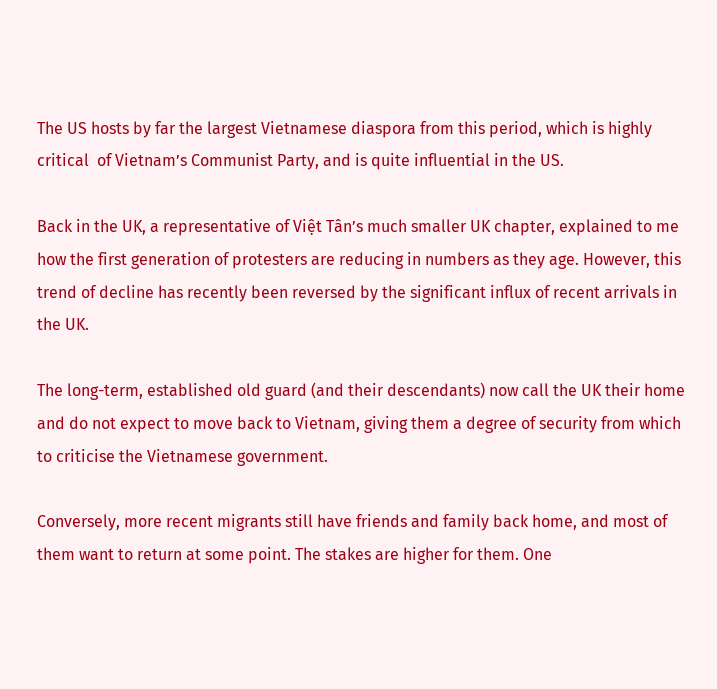The US hosts by far the largest Vietnamese diaspora from this period, which is highly critical  of Vietnam’s Communist Party, and is quite influential in the US.

Back in the UK, a representative of Việt Tân’s much smaller UK chapter, explained to me how the first generation of protesters are reducing in numbers as they age. However, this trend of decline has recently been reversed by the significant influx of recent arrivals in the UK.

The long-term, established old guard (and their descendants) now call the UK their home and do not expect to move back to Vietnam, giving them a degree of security from which to criticise the Vietnamese government.

Conversely, more recent migrants still have friends and family back home, and most of them want to return at some point. The stakes are higher for them. One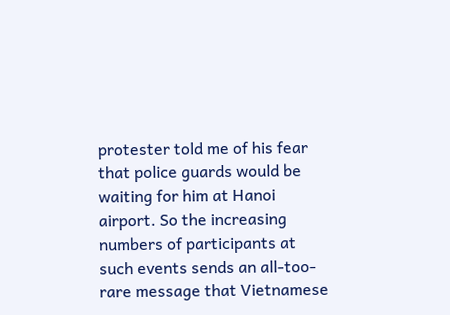protester told me of his fear that police guards would be waiting for him at Hanoi airport. So the increasing numbers of participants at such events sends an all-too-rare message that Vietnamese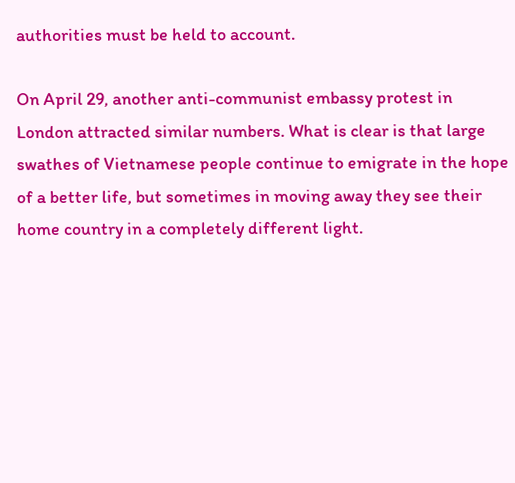authorities must be held to account.

On April 29, another anti-communist embassy protest in London attracted similar numbers. What is clear is that large swathes of Vietnamese people continue to emigrate in the hope of a better life, but sometimes in moving away they see their home country in a completely different light.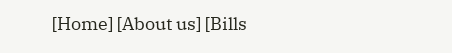[Home] [About us] [Bills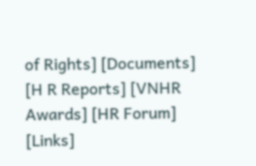of Rights] [Documents] [H R Reports] [VNHR Awards] [HR Forum] [Links]